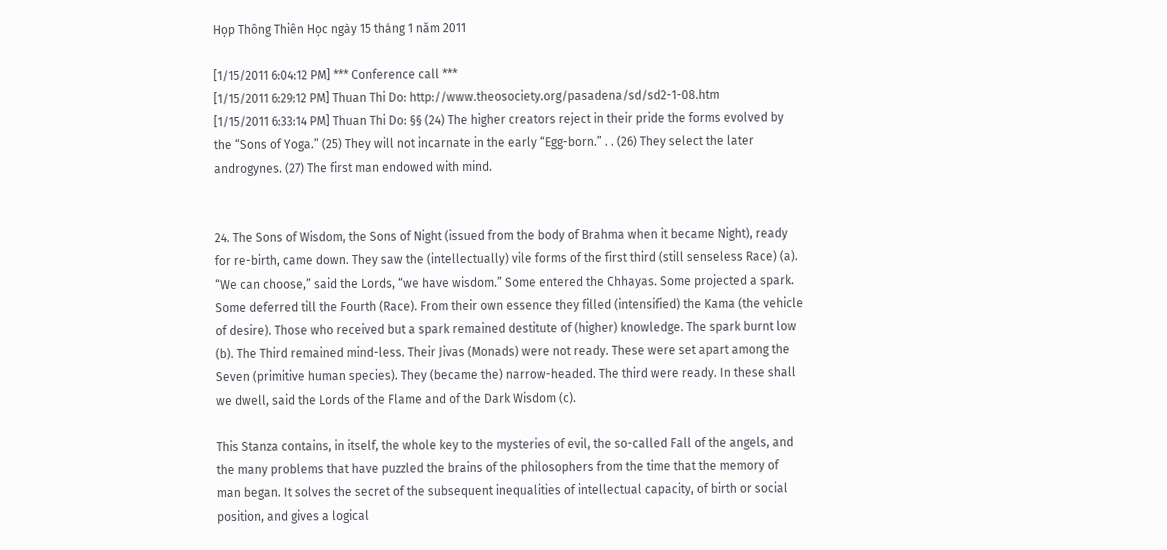Họp Thông Thiên Học ngày 15 tháng 1 năm 2011

[1/15/2011 6:04:12 PM] *** Conference call ***
[1/15/2011 6:29:12 PM] Thuan Thi Do: http://www.theosociety.org/pasadena/sd/sd2-1-08.htm
[1/15/2011 6:33:14 PM] Thuan Thi Do: §§ (24) The higher creators reject in their pride the forms evolved by the “Sons of Yoga.” (25) They will not incarnate in the early “Egg-born.” . . (26) They select the later androgynes. (27) The first man endowed with mind.


24. The Sons of Wisdom, the Sons of Night (issued from the body of Brahma when it became Night), ready for re-birth, came down. They saw the (intellectually) vile forms of the first third (still senseless Race) (a). “We can choose,” said the Lords, “we have wisdom.” Some entered the Chhayas. Some projected a spark. Some deferred till the Fourth (Race). From their own essence they filled (intensified) the Kama (the vehicle of desire). Those who received but a spark remained destitute of (higher) knowledge. The spark burnt low (b). The Third remained mind-less. Their Jivas (Monads) were not ready. These were set apart among the Seven (primitive human species). They (became the) narrow-headed. The third were ready. In these shall we dwell, said the Lords of the Flame and of the Dark Wisdom (c).

This Stanza contains, in itself, the whole key to the mysteries of evil, the so-called Fall of the angels, and the many problems that have puzzled the brains of the philosophers from the time that the memory of man began. It solves the secret of the subsequent inequalities of intellectual capacity, of birth or social position, and gives a logical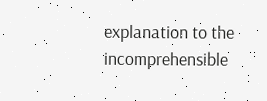explanation to the incomprehensible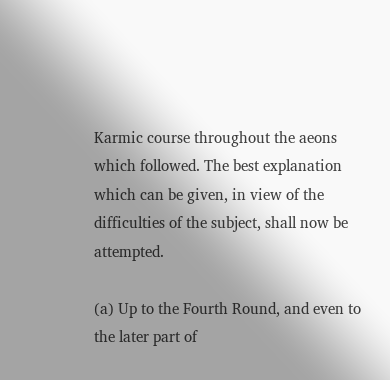Karmic course throughout the aeons which followed. The best explanation which can be given, in view of the difficulties of the subject, shall now be attempted.

(a) Up to the Fourth Round, and even to the later part of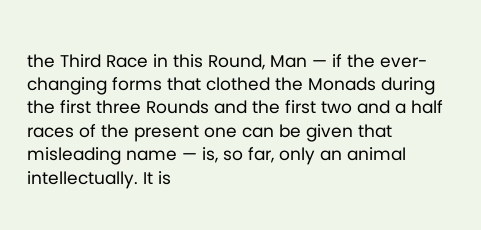the Third Race in this Round, Man — if the ever-changing forms that clothed the Monads during the first three Rounds and the first two and a half races of the present one can be given that misleading name — is, so far, only an animal intellectually. It is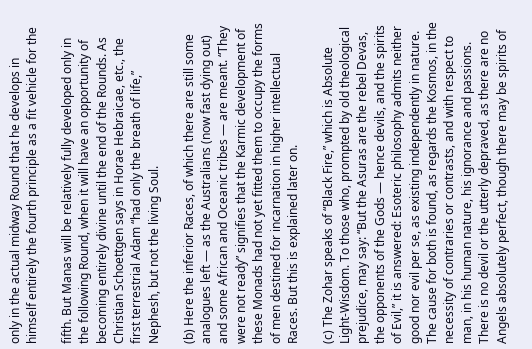only in the actual midway Round that he develops in himself entirely the fourth principle as a fit vehicle for the

fifth. But Manas will be relatively fully developed only in the following Round, when it will have an opportunity of becoming entirely divine until the end of the Rounds. As Christian Schoettgen says in Horae Hebraicae, etc., the first terrestrial Adam “had only the breath of life,” Nephesh, but not the living Soul.

(b) Here the inferior Races, of which there are still some analogues left — as the Australians (now fast dying out) and some African and Oceanic tribes — are meant. “They were not ready” signifies that the Karmic development of these Monads had not yet fitted them to occupy the forms of men destined for incarnation in higher intellectual Races. But this is explained later on.

(c) The Zohar speaks of “Black Fire,” which is Absolute Light-Wisdom. To those who, prompted by old theological prejudice, may say: “But the Asuras are the rebel Devas, the opponents of the Gods — hence devils, and the spirits of Evil,” it is answered: Esoteric philosophy admits neither good nor evil per se, as existing independently in nature. The cause for both is found, as regards the Kosmos, in the necessity of contraries or contrasts, and with respect to man, in his human nature, his ignorance and passions. There is no devil or the utterly depraved, as there are no Angels absolutely perfect, though there may be spirits of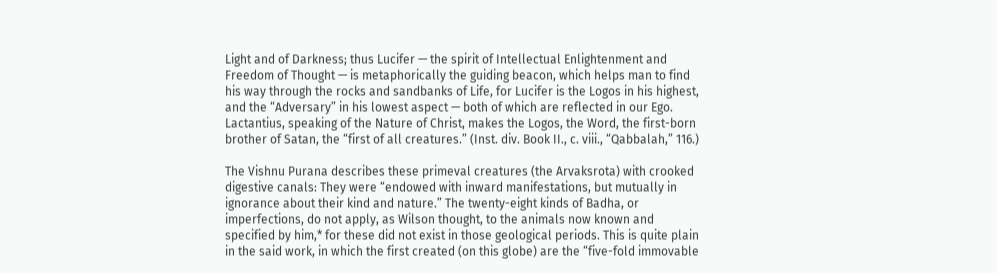Light and of Darkness; thus Lucifer — the spirit of Intellectual Enlightenment and Freedom of Thought — is metaphorically the guiding beacon, which helps man to find his way through the rocks and sandbanks of Life, for Lucifer is the Logos in his highest, and the “Adversary” in his lowest aspect — both of which are reflected in our Ego. Lactantius, speaking of the Nature of Christ, makes the Logos, the Word, the first-born brother of Satan, the “first of all creatures.” (Inst. div. Book II., c. viii., “Qabbalah,” 116.)

The Vishnu Purana describes these primeval creatures (the Arvaksrota) with crooked digestive canals: They were “endowed with inward manifestations, but mutually in ignorance about their kind and nature.” The twenty-eight kinds of Badha, or imperfections, do not apply, as Wilson thought, to the animals now known and specified by him,* for these did not exist in those geological periods. This is quite plain in the said work, in which the first created (on this globe) are the “five-fold immovable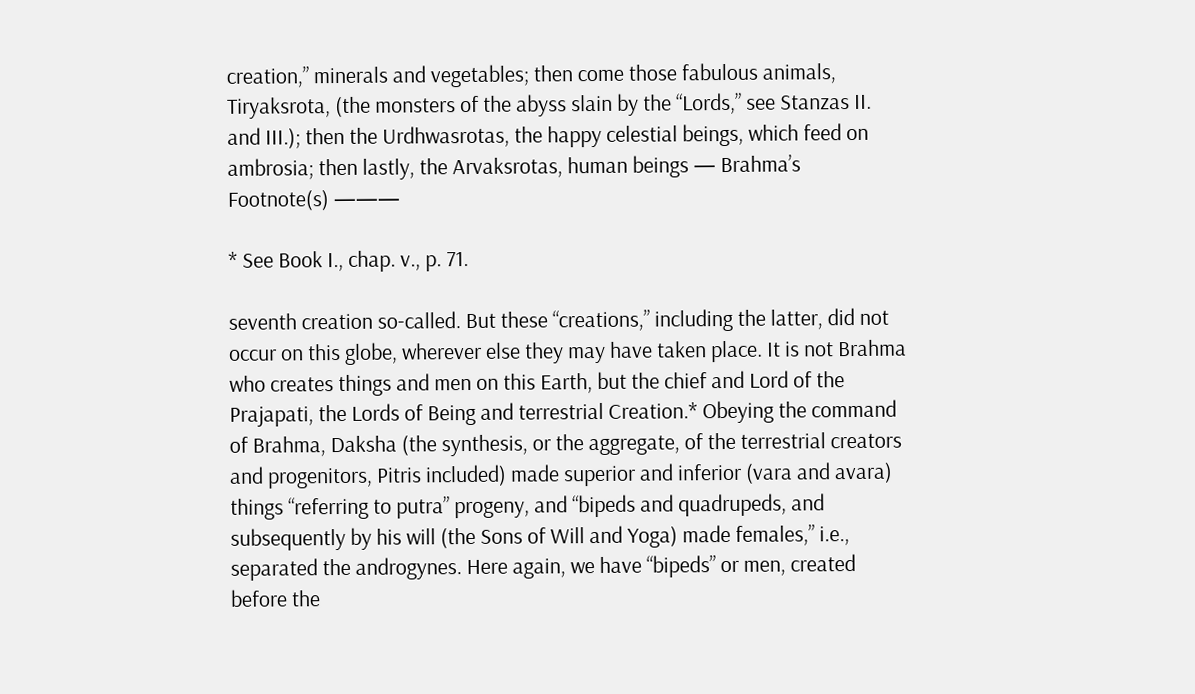creation,” minerals and vegetables; then come those fabulous animals, Tiryaksrota, (the monsters of the abyss slain by the “Lords,” see Stanzas II. and III.); then the Urdhwasrotas, the happy celestial beings, which feed on ambrosia; then lastly, the Arvaksrotas, human beings — Brahma’s
Footnote(s) ———

* See Book I., chap. v., p. 71.

seventh creation so-called. But these “creations,” including the latter, did not occur on this globe, wherever else they may have taken place. It is not Brahma who creates things and men on this Earth, but the chief and Lord of the Prajapati, the Lords of Being and terrestrial Creation.* Obeying the command of Brahma, Daksha (the synthesis, or the aggregate, of the terrestrial creators and progenitors, Pitris included) made superior and inferior (vara and avara) things “referring to putra” progeny, and “bipeds and quadrupeds, and subsequently by his will (the Sons of Will and Yoga) made females,” i.e., separated the androgynes. Here again, we have “bipeds” or men, created before the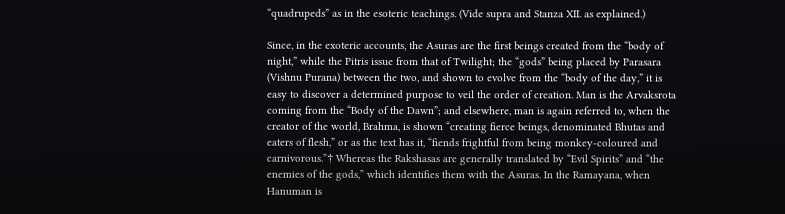“quadrupeds” as in the esoteric teachings. (Vide supra and Stanza XII. as explained.)

Since, in the exoteric accounts, the Asuras are the first beings created from the “body of night,” while the Pitris issue from that of Twilight; the “gods” being placed by Parasara (Vishnu Purana) between the two, and shown to evolve from the “body of the day,” it is easy to discover a determined purpose to veil the order of creation. Man is the Arvaksrota coming from the “Body of the Dawn”; and elsewhere, man is again referred to, when the creator of the world, Brahma, is shown “creating fierce beings, denominated Bhutas and eaters of flesh,” or as the text has it, “fiends frightful from being monkey-coloured and carnivorous.”† Whereas the Rakshasas are generally translated by “Evil Spirits” and “the enemies of the gods,” which identifies them with the Asuras. In the Ramayana, when Hanuman is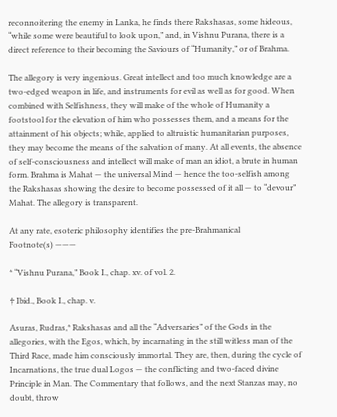reconnoitering the enemy in Lanka, he finds there Rakshasas, some hideous, “while some were beautiful to look upon,” and, in Vishnu Purana, there is a direct reference to their becoming the Saviours of “Humanity,” or of Brahma.

The allegory is very ingenious. Great intellect and too much knowledge are a two-edged weapon in life, and instruments for evil as well as for good. When combined with Selfishness, they will make of the whole of Humanity a footstool for the elevation of him who possesses them, and a means for the attainment of his objects; while, applied to altruistic humanitarian purposes, they may become the means of the salvation of many. At all events, the absence of self-consciousness and intellect will make of man an idiot, a brute in human form. Brahma is Mahat — the universal Mind — hence the too-selfish among the Rakshasas showing the desire to become possessed of it all — to “devour” Mahat. The allegory is transparent.

At any rate, esoteric philosophy identifies the pre-Brahmanical
Footnote(s) ———

* “Vishnu Purana,” Book I., chap. xv. of vol. 2.

† Ibid., Book I., chap. v.

Asuras, Rudras,* Rakshasas and all the “Adversaries” of the Gods in the allegories, with the Egos, which, by incarnating in the still witless man of the Third Race, made him consciously immortal. They are, then, during the cycle of Incarnations, the true dual Logos — the conflicting and two-faced divine Principle in Man. The Commentary that follows, and the next Stanzas may, no doubt, throw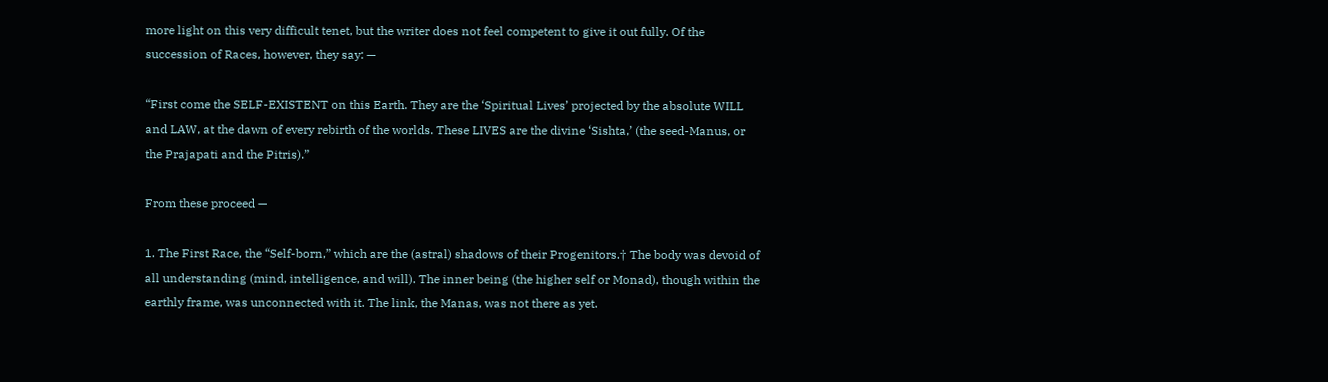more light on this very difficult tenet, but the writer does not feel competent to give it out fully. Of the succession of Races, however, they say: —

“First come the SELF-EXISTENT on this Earth. They are the ‘Spiritual Lives’ projected by the absolute WILL and LAW, at the dawn of every rebirth of the worlds. These LIVES are the divine ‘Sishta,’ (the seed-Manus, or the Prajapati and the Pitris).”

From these proceed —

1. The First Race, the “Self-born,” which are the (astral) shadows of their Progenitors.† The body was devoid of all understanding (mind, intelligence, and will). The inner being (the higher self or Monad), though within the earthly frame, was unconnected with it. The link, the Manas, was not there as yet.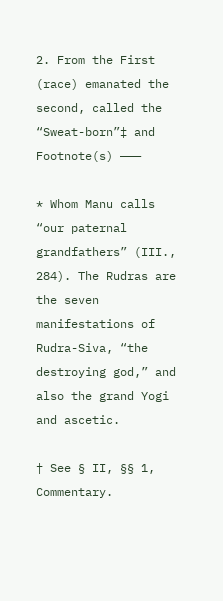2. From the First (race) emanated the second, called the “Sweat-born”‡ and
Footnote(s) ———

* Whom Manu calls “our paternal grandfathers” (III., 284). The Rudras are the seven manifestations of Rudra-Siva, “the destroying god,” and also the grand Yogi and ascetic.

† See § II, §§ 1, Commentary.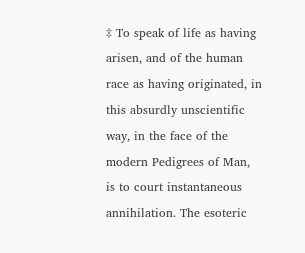‡ To speak of life as having arisen, and of the human race as having originated, in this absurdly unscientific way, in the face of the modern Pedigrees of Man, is to court instantaneous annihilation. The esoteric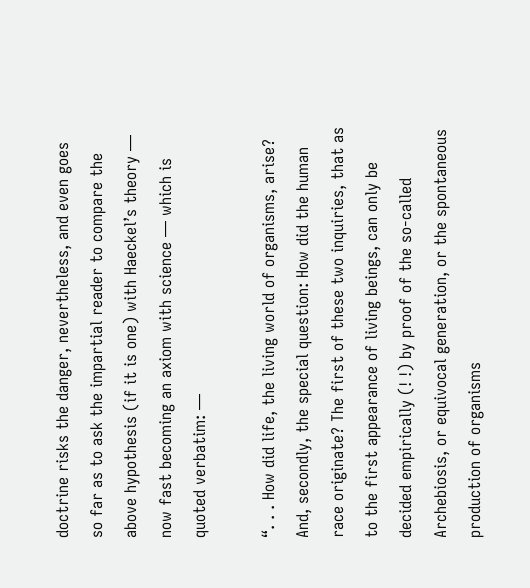doctrine risks the danger, nevertheless, and even goes so far as to ask the impartial reader to compare the above hypothesis (if it is one) with Haeckel’s theory — now fast becoming an axiom with science — which is quoted verbatim: —

“. . . How did life, the living world of organisms, arise? And, secondly, the special question: How did the human race originate? The first of these two inquiries, that as to the first appearance of living beings, can only be decided empirically (! !) by proof of the so-called Archebiosis, or equivocal generation, or the spontaneous production of organisms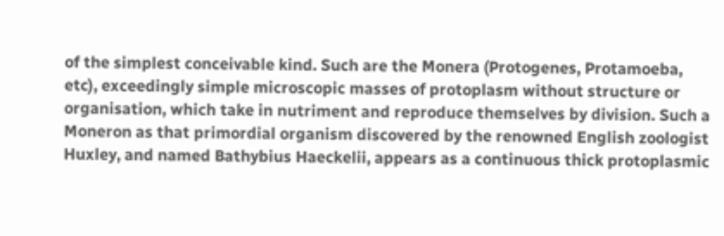of the simplest conceivable kind. Such are the Monera (Protogenes, Protamoeba, etc), exceedingly simple microscopic masses of protoplasm without structure or organisation, which take in nutriment and reproduce themselves by division. Such a Moneron as that primordial organism discovered by the renowned English zoologist Huxley, and named Bathybius Haeckelii, appears as a continuous thick protoplasmic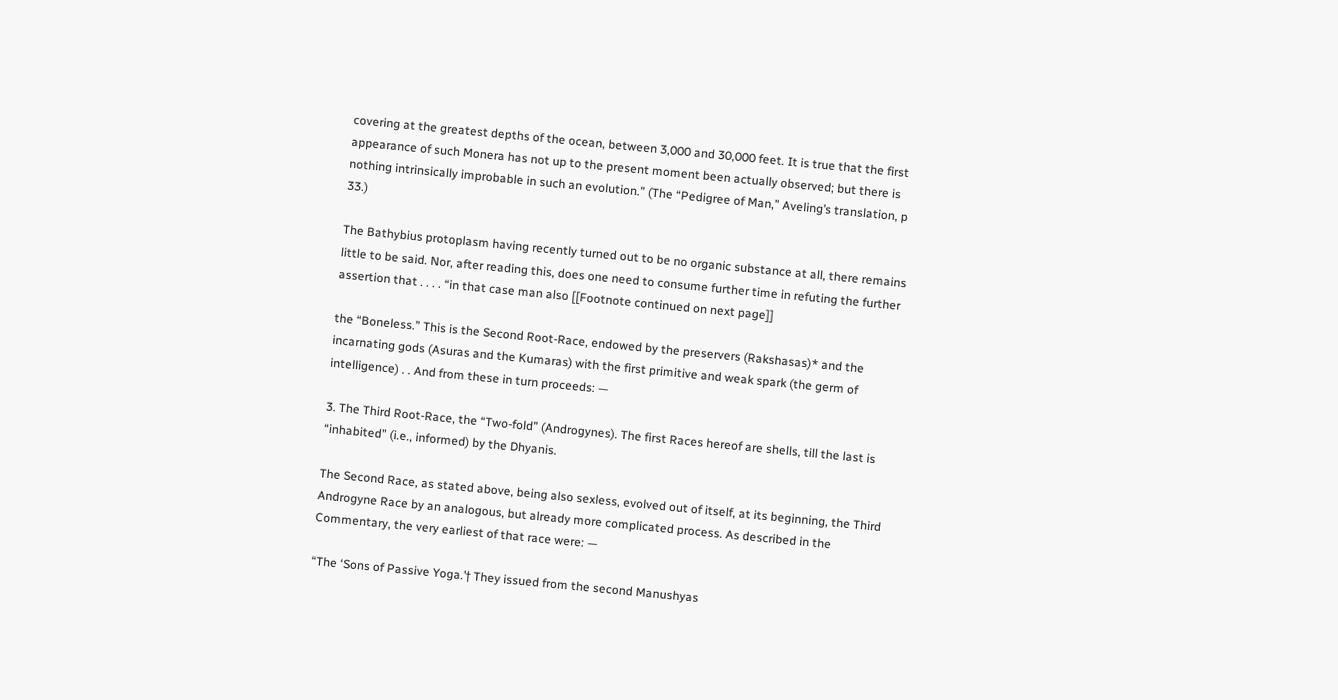covering at the greatest depths of the ocean, between 3,000 and 30,000 feet. It is true that the first appearance of such Monera has not up to the present moment been actually observed; but there is nothing intrinsically improbable in such an evolution.” (The “Pedigree of Man,” Aveling’s translation, p 33.)

The Bathybius protoplasm having recently turned out to be no organic substance at all, there remains little to be said. Nor, after reading this, does one need to consume further time in refuting the further assertion that . . . . “in that case man also [[Footnote continued on next page]]

the “Boneless.” This is the Second Root-Race, endowed by the preservers (Rakshasas)* and the incarnating gods (Asuras and the Kumaras) with the first primitive and weak spark (the germ of intelligence) . . And from these in turn proceeds: —

3. The Third Root-Race, the “Two-fold” (Androgynes). The first Races hereof are shells, till the last is “inhabited” (i.e., informed) by the Dhyanis.

The Second Race, as stated above, being also sexless, evolved out of itself, at its beginning, the Third Androgyne Race by an analogous, but already more complicated process. As described in the Commentary, the very earliest of that race were: —

“The ‘Sons of Passive Yoga.’† They issued from the second Manushyas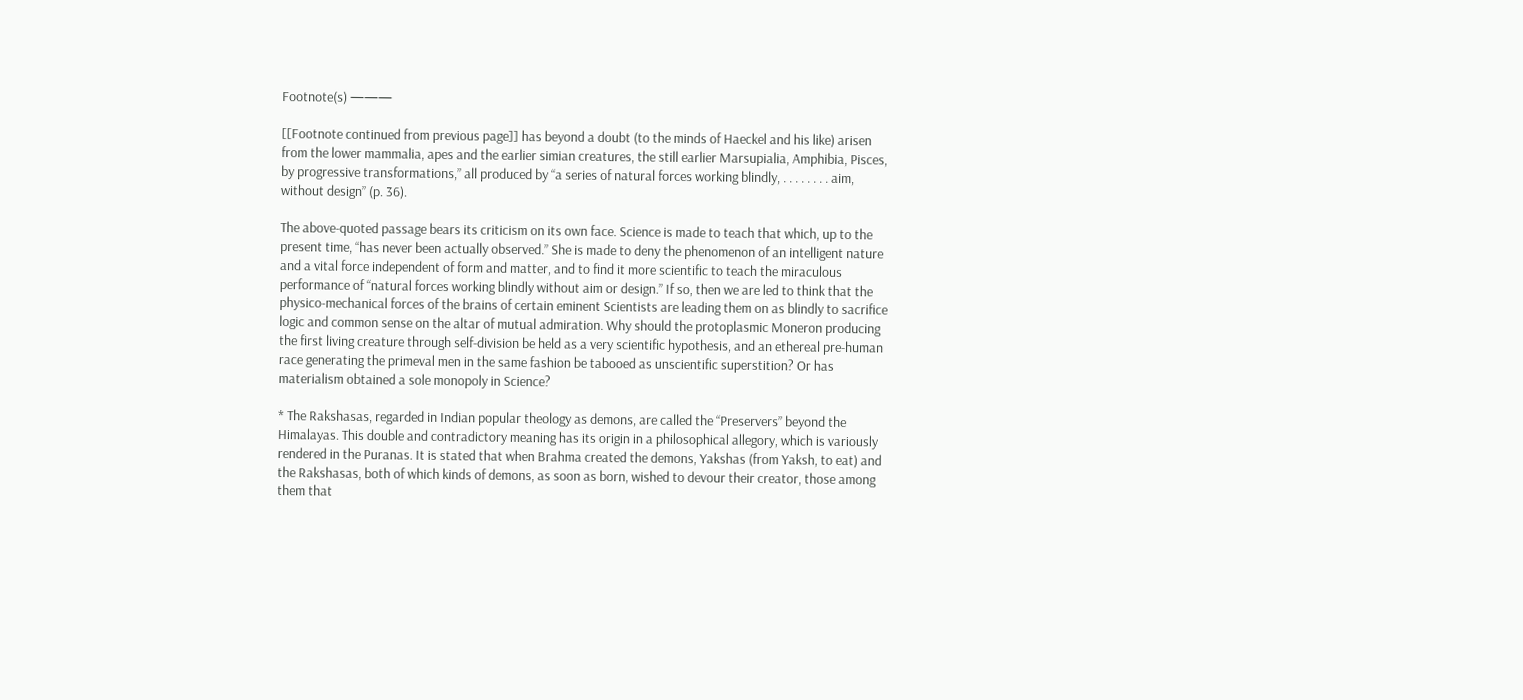Footnote(s) ———

[[Footnote continued from previous page]] has beyond a doubt (to the minds of Haeckel and his like) arisen from the lower mammalia, apes and the earlier simian creatures, the still earlier Marsupialia, Amphibia, Pisces, by progressive transformations,” all produced by “a series of natural forces working blindly, . . . . . . . . aim, without design” (p. 36).

The above-quoted passage bears its criticism on its own face. Science is made to teach that which, up to the present time, “has never been actually observed.” She is made to deny the phenomenon of an intelligent nature and a vital force independent of form and matter, and to find it more scientific to teach the miraculous performance of “natural forces working blindly without aim or design.” If so, then we are led to think that the physico-mechanical forces of the brains of certain eminent Scientists are leading them on as blindly to sacrifice logic and common sense on the altar of mutual admiration. Why should the protoplasmic Moneron producing the first living creature through self-division be held as a very scientific hypothesis, and an ethereal pre-human race generating the primeval men in the same fashion be tabooed as unscientific superstition? Or has materialism obtained a sole monopoly in Science?

* The Rakshasas, regarded in Indian popular theology as demons, are called the “Preservers” beyond the Himalayas. This double and contradictory meaning has its origin in a philosophical allegory, which is variously rendered in the Puranas. It is stated that when Brahma created the demons, Yakshas (from Yaksh, to eat) and the Rakshasas, both of which kinds of demons, as soon as born, wished to devour their creator, those among them that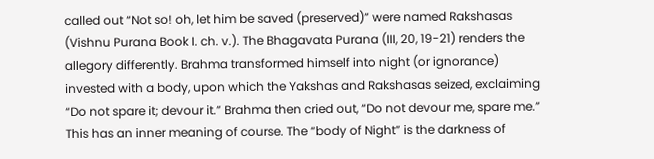called out “Not so! oh, let him be saved (preserved)” were named Rakshasas (Vishnu Purana Book I. ch. v.). The Bhagavata Purana (III, 20, 19-21) renders the allegory differently. Brahma transformed himself into night (or ignorance) invested with a body, upon which the Yakshas and Rakshasas seized, exclaiming “Do not spare it; devour it.” Brahma then cried out, “Do not devour me, spare me.” This has an inner meaning of course. The “body of Night” is the darkness of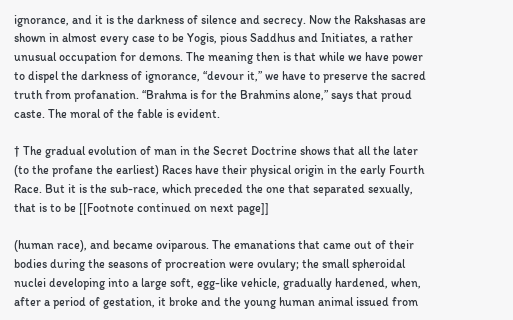ignorance, and it is the darkness of silence and secrecy. Now the Rakshasas are shown in almost every case to be Yogis, pious Saddhus and Initiates, a rather unusual occupation for demons. The meaning then is that while we have power to dispel the darkness of ignorance, “devour it,” we have to preserve the sacred truth from profanation. “Brahma is for the Brahmins alone,” says that proud caste. The moral of the fable is evident.

† The gradual evolution of man in the Secret Doctrine shows that all the later (to the profane the earliest) Races have their physical origin in the early Fourth Race. But it is the sub-race, which preceded the one that separated sexually, that is to be [[Footnote continued on next page]]

(human race), and became oviparous. The emanations that came out of their bodies during the seasons of procreation were ovulary; the small spheroidal nuclei developing into a large soft, egg-like vehicle, gradually hardened, when, after a period of gestation, it broke and the young human animal issued from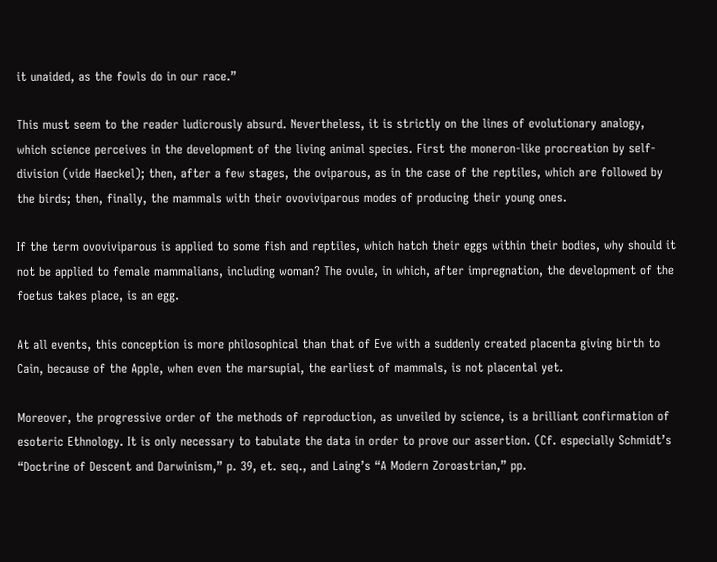it unaided, as the fowls do in our race.”

This must seem to the reader ludicrously absurd. Nevertheless, it is strictly on the lines of evolutionary analogy, which science perceives in the development of the living animal species. First the moneron-like procreation by self-division (vide Haeckel); then, after a few stages, the oviparous, as in the case of the reptiles, which are followed by the birds; then, finally, the mammals with their ovoviviparous modes of producing their young ones.

If the term ovoviviparous is applied to some fish and reptiles, which hatch their eggs within their bodies, why should it not be applied to female mammalians, including woman? The ovule, in which, after impregnation, the development of the foetus takes place, is an egg.

At all events, this conception is more philosophical than that of Eve with a suddenly created placenta giving birth to Cain, because of the Apple, when even the marsupial, the earliest of mammals, is not placental yet.

Moreover, the progressive order of the methods of reproduction, as unveiled by science, is a brilliant confirmation of esoteric Ethnology. It is only necessary to tabulate the data in order to prove our assertion. (Cf. especially Schmidt’s “Doctrine of Descent and Darwinism,” p. 39, et. seq., and Laing’s “A Modern Zoroastrian,” pp.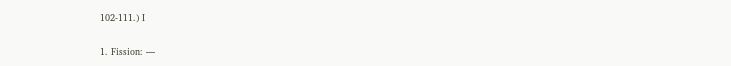102-111.) I

1. Fission: —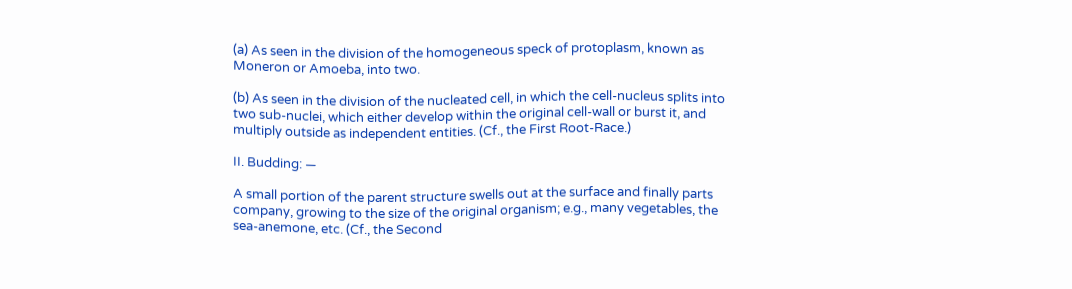(a) As seen in the division of the homogeneous speck of protoplasm, known as Moneron or Amoeba, into two.

(b) As seen in the division of the nucleated cell, in which the cell-nucleus splits into two sub-nuclei, which either develop within the original cell-wall or burst it, and multiply outside as independent entities. (Cf., the First Root-Race.)

II. Budding: —

A small portion of the parent structure swells out at the surface and finally parts company, growing to the size of the original organism; e.g., many vegetables, the sea-anemone, etc. (Cf., the Second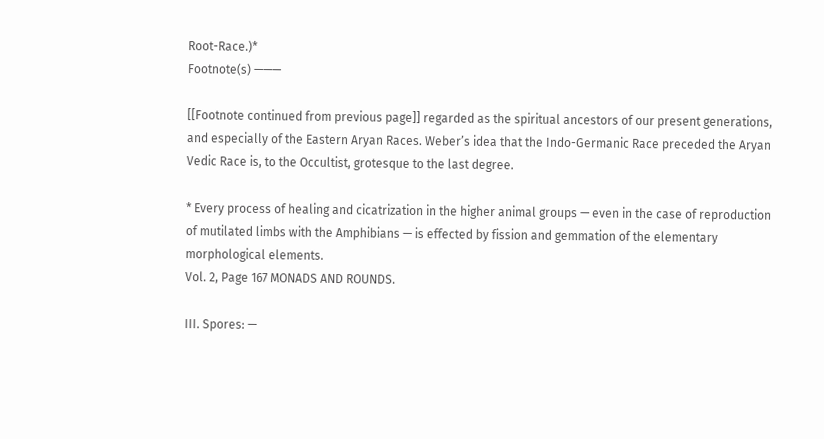Root-Race.)*
Footnote(s) ———

[[Footnote continued from previous page]] regarded as the spiritual ancestors of our present generations, and especially of the Eastern Aryan Races. Weber’s idea that the Indo-Germanic Race preceded the Aryan Vedic Race is, to the Occultist, grotesque to the last degree.

* Every process of healing and cicatrization in the higher animal groups — even in the case of reproduction of mutilated limbs with the Amphibians — is effected by fission and gemmation of the elementary morphological elements.
Vol. 2, Page 167 MONADS AND ROUNDS.

III. Spores: —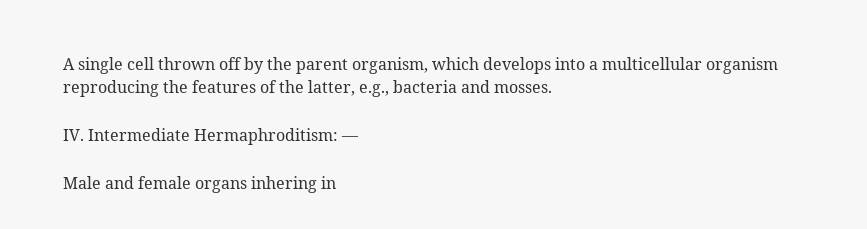A single cell thrown off by the parent organism, which develops into a multicellular organism reproducing the features of the latter, e.g., bacteria and mosses.

IV. Intermediate Hermaphroditism: —

Male and female organs inhering in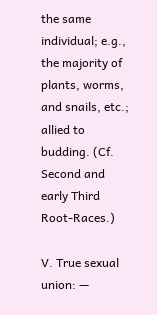the same individual; e.g., the majority of plants, worms, and snails, etc.; allied to budding. (Cf. Second and early Third Root-Races.)

V. True sexual union: —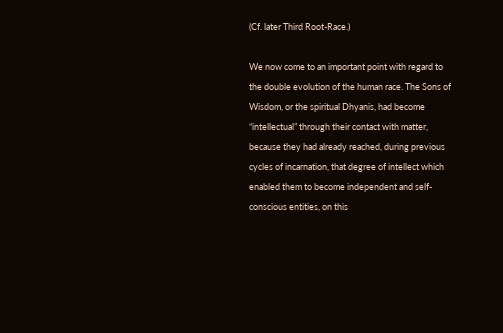(Cf. later Third Root-Race.)

We now come to an important point with regard to the double evolution of the human race. The Sons of Wisdom, or the spiritual Dhyanis, had become “intellectual” through their contact with matter, because they had already reached, during previous cycles of incarnation, that degree of intellect which enabled them to become independent and self-conscious entities, on this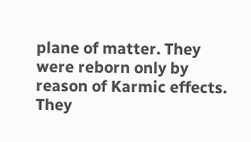plane of matter. They were reborn only by reason of Karmic effects. They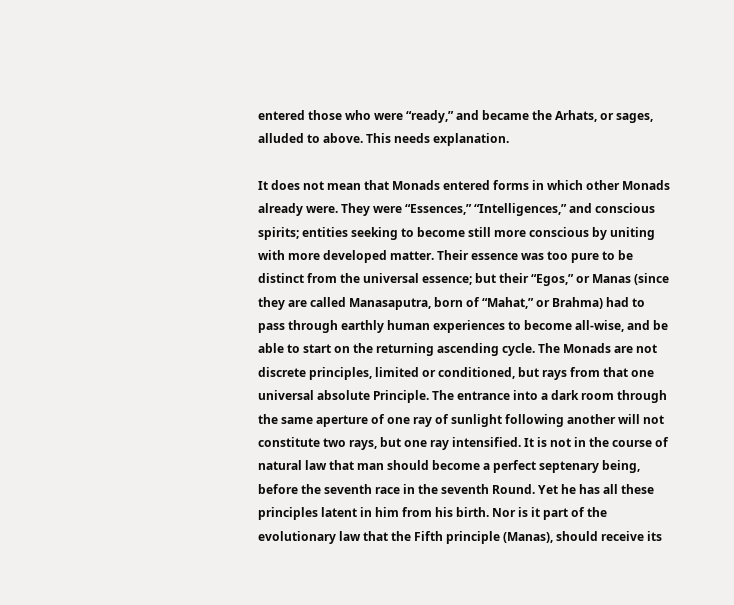entered those who were “ready,” and became the Arhats, or sages, alluded to above. This needs explanation.

It does not mean that Monads entered forms in which other Monads already were. They were “Essences,” “Intelligences,” and conscious spirits; entities seeking to become still more conscious by uniting with more developed matter. Their essence was too pure to be distinct from the universal essence; but their “Egos,” or Manas (since they are called Manasaputra, born of “Mahat,” or Brahma) had to pass through earthly human experiences to become all-wise, and be able to start on the returning ascending cycle. The Monads are not discrete principles, limited or conditioned, but rays from that one universal absolute Principle. The entrance into a dark room through the same aperture of one ray of sunlight following another will not constitute two rays, but one ray intensified. It is not in the course of natural law that man should become a perfect septenary being, before the seventh race in the seventh Round. Yet he has all these principles latent in him from his birth. Nor is it part of the evolutionary law that the Fifth principle (Manas), should receive its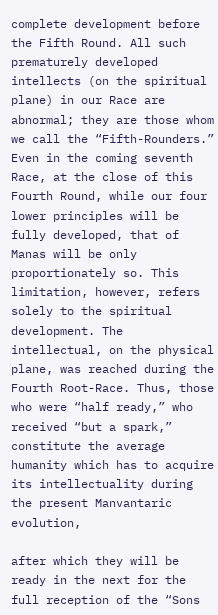complete development before the Fifth Round. All such prematurely developed intellects (on the spiritual plane) in our Race are abnormal; they are those whom we call the “Fifth-Rounders.” Even in the coming seventh Race, at the close of this Fourth Round, while our four lower principles will be fully developed, that of Manas will be only proportionately so. This limitation, however, refers solely to the spiritual development. The intellectual, on the physical plane, was reached during the Fourth Root-Race. Thus, those who were “half ready,” who received “but a spark,” constitute the average humanity which has to acquire its intellectuality during the present Manvantaric evolution,

after which they will be ready in the next for the full reception of the “Sons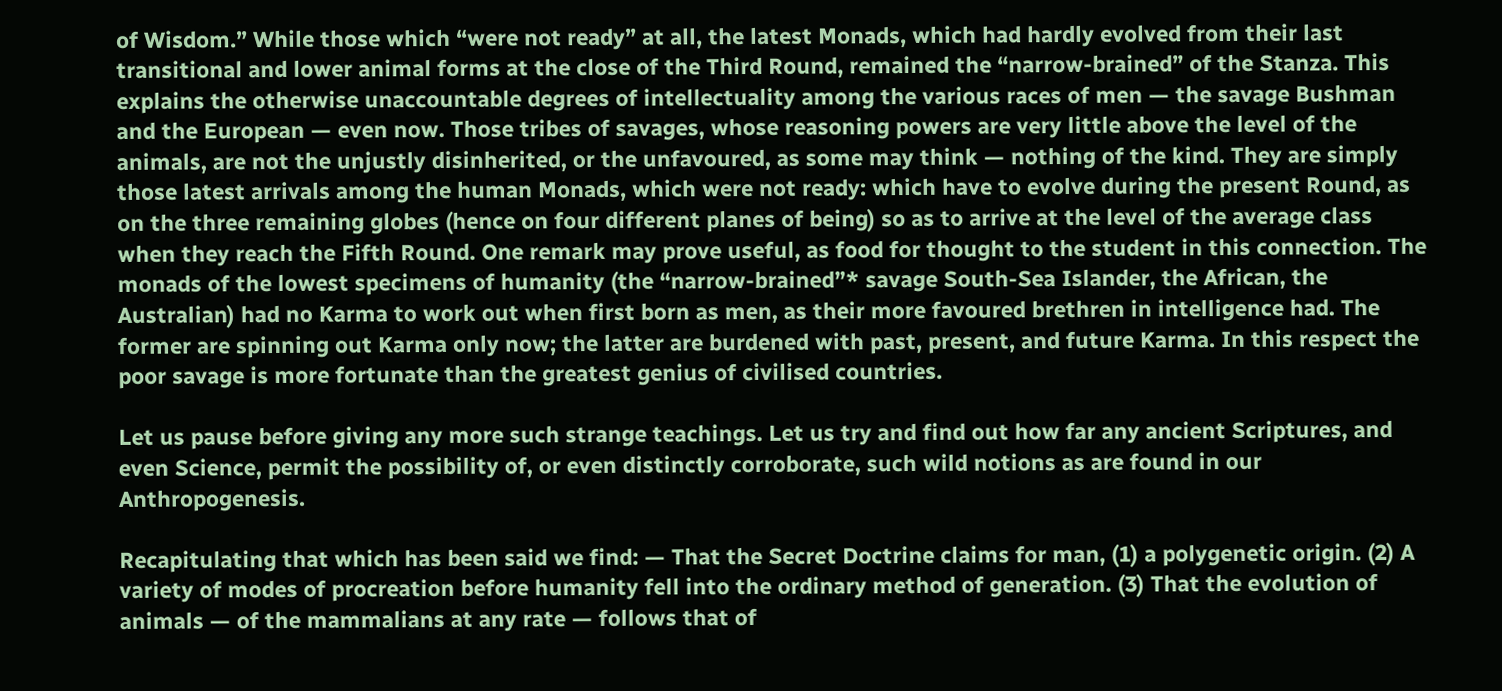of Wisdom.” While those which “were not ready” at all, the latest Monads, which had hardly evolved from their last transitional and lower animal forms at the close of the Third Round, remained the “narrow-brained” of the Stanza. This explains the otherwise unaccountable degrees of intellectuality among the various races of men — the savage Bushman and the European — even now. Those tribes of savages, whose reasoning powers are very little above the level of the animals, are not the unjustly disinherited, or the unfavoured, as some may think — nothing of the kind. They are simply those latest arrivals among the human Monads, which were not ready: which have to evolve during the present Round, as on the three remaining globes (hence on four different planes of being) so as to arrive at the level of the average class when they reach the Fifth Round. One remark may prove useful, as food for thought to the student in this connection. The monads of the lowest specimens of humanity (the “narrow-brained”* savage South-Sea Islander, the African, the Australian) had no Karma to work out when first born as men, as their more favoured brethren in intelligence had. The former are spinning out Karma only now; the latter are burdened with past, present, and future Karma. In this respect the poor savage is more fortunate than the greatest genius of civilised countries.

Let us pause before giving any more such strange teachings. Let us try and find out how far any ancient Scriptures, and even Science, permit the possibility of, or even distinctly corroborate, such wild notions as are found in our Anthropogenesis.

Recapitulating that which has been said we find: — That the Secret Doctrine claims for man, (1) a polygenetic origin. (2) A variety of modes of procreation before humanity fell into the ordinary method of generation. (3) That the evolution of animals — of the mammalians at any rate — follows that of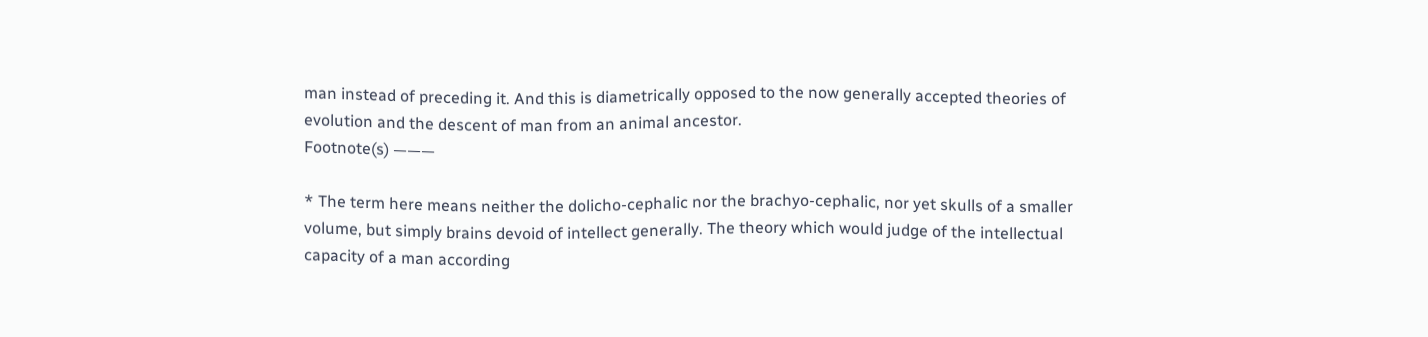man instead of preceding it. And this is diametrically opposed to the now generally accepted theories of evolution and the descent of man from an animal ancestor.
Footnote(s) ———

* The term here means neither the dolicho-cephalic nor the brachyo-cephalic, nor yet skulls of a smaller volume, but simply brains devoid of intellect generally. The theory which would judge of the intellectual capacity of a man according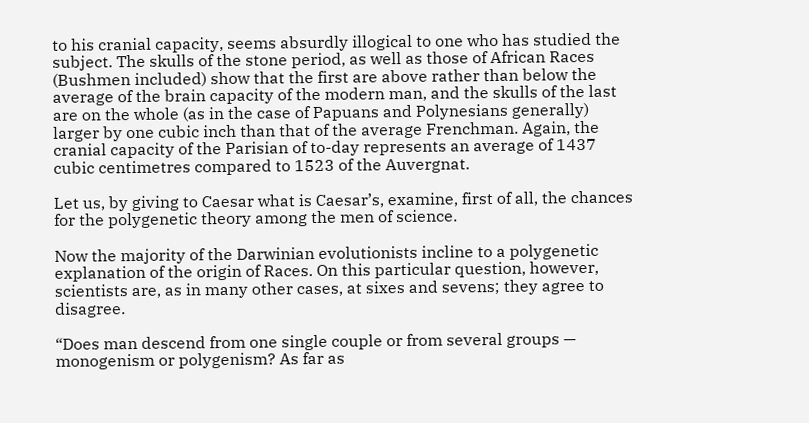to his cranial capacity, seems absurdly illogical to one who has studied the subject. The skulls of the stone period, as well as those of African Races (Bushmen included) show that the first are above rather than below the average of the brain capacity of the modern man, and the skulls of the last are on the whole (as in the case of Papuans and Polynesians generally) larger by one cubic inch than that of the average Frenchman. Again, the cranial capacity of the Parisian of to-day represents an average of 1437 cubic centimetres compared to 1523 of the Auvergnat.

Let us, by giving to Caesar what is Caesar’s, examine, first of all, the chances for the polygenetic theory among the men of science.

Now the majority of the Darwinian evolutionists incline to a polygenetic explanation of the origin of Races. On this particular question, however, scientists are, as in many other cases, at sixes and sevens; they agree to disagree.

“Does man descend from one single couple or from several groups — monogenism or polygenism? As far as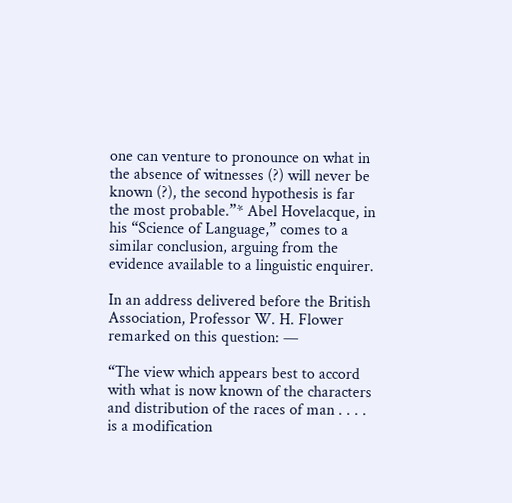one can venture to pronounce on what in the absence of witnesses (?) will never be known (?), the second hypothesis is far the most probable.”* Abel Hovelacque, in his “Science of Language,” comes to a similar conclusion, arguing from the evidence available to a linguistic enquirer.

In an address delivered before the British Association, Professor W. H. Flower remarked on this question: —

“The view which appears best to accord with what is now known of the characters and distribution of the races of man . . . . is a modification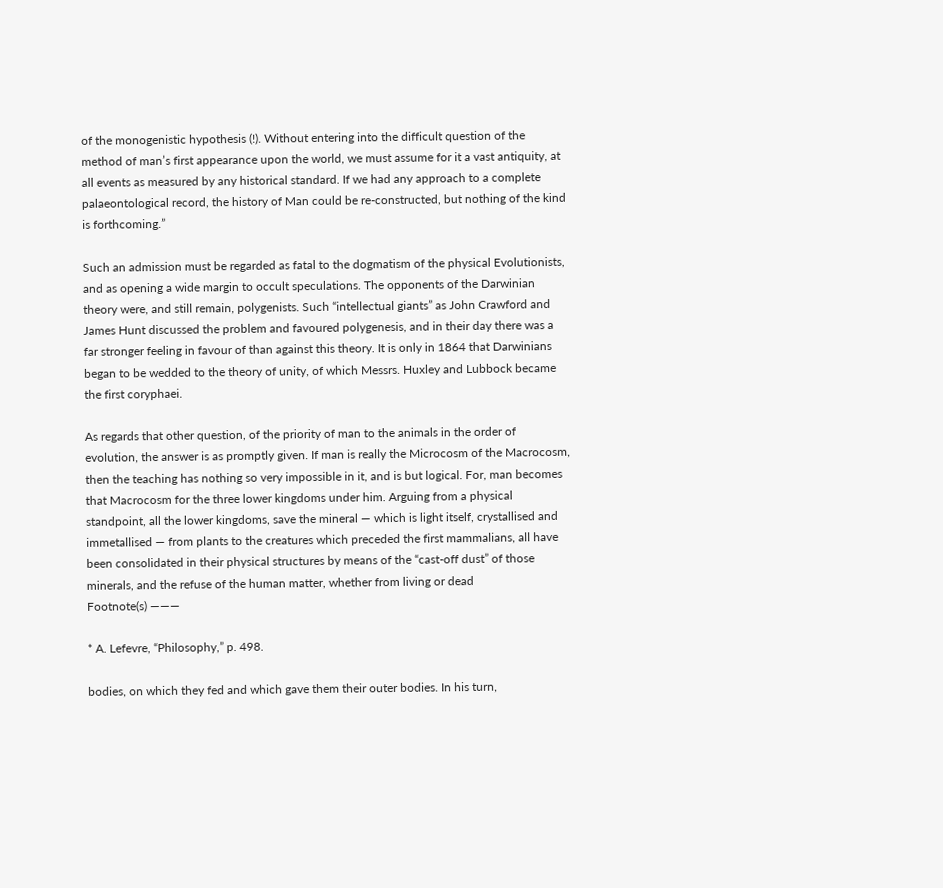of the monogenistic hypothesis (!). Without entering into the difficult question of the method of man’s first appearance upon the world, we must assume for it a vast antiquity, at all events as measured by any historical standard. If we had any approach to a complete palaeontological record, the history of Man could be re-constructed, but nothing of the kind is forthcoming.”

Such an admission must be regarded as fatal to the dogmatism of the physical Evolutionists, and as opening a wide margin to occult speculations. The opponents of the Darwinian theory were, and still remain, polygenists. Such “intellectual giants” as John Crawford and James Hunt discussed the problem and favoured polygenesis, and in their day there was a far stronger feeling in favour of than against this theory. It is only in 1864 that Darwinians began to be wedded to the theory of unity, of which Messrs. Huxley and Lubbock became the first coryphaei.

As regards that other question, of the priority of man to the animals in the order of evolution, the answer is as promptly given. If man is really the Microcosm of the Macrocosm, then the teaching has nothing so very impossible in it, and is but logical. For, man becomes that Macrocosm for the three lower kingdoms under him. Arguing from a physical standpoint, all the lower kingdoms, save the mineral — which is light itself, crystallised and immetallised — from plants to the creatures which preceded the first mammalians, all have been consolidated in their physical structures by means of the “cast-off dust” of those minerals, and the refuse of the human matter, whether from living or dead
Footnote(s) ———

* A. Lefevre, “Philosophy,” p. 498.

bodies, on which they fed and which gave them their outer bodies. In his turn,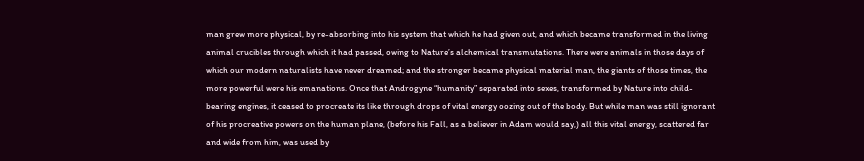man grew more physical, by re-absorbing into his system that which he had given out, and which became transformed in the living animal crucibles through which it had passed, owing to Nature’s alchemical transmutations. There were animals in those days of which our modern naturalists have never dreamed; and the stronger became physical material man, the giants of those times, the more powerful were his emanations. Once that Androgyne “humanity” separated into sexes, transformed by Nature into child-bearing engines, it ceased to procreate its like through drops of vital energy oozing out of the body. But while man was still ignorant of his procreative powers on the human plane, (before his Fall, as a believer in Adam would say,) all this vital energy, scattered far and wide from him, was used by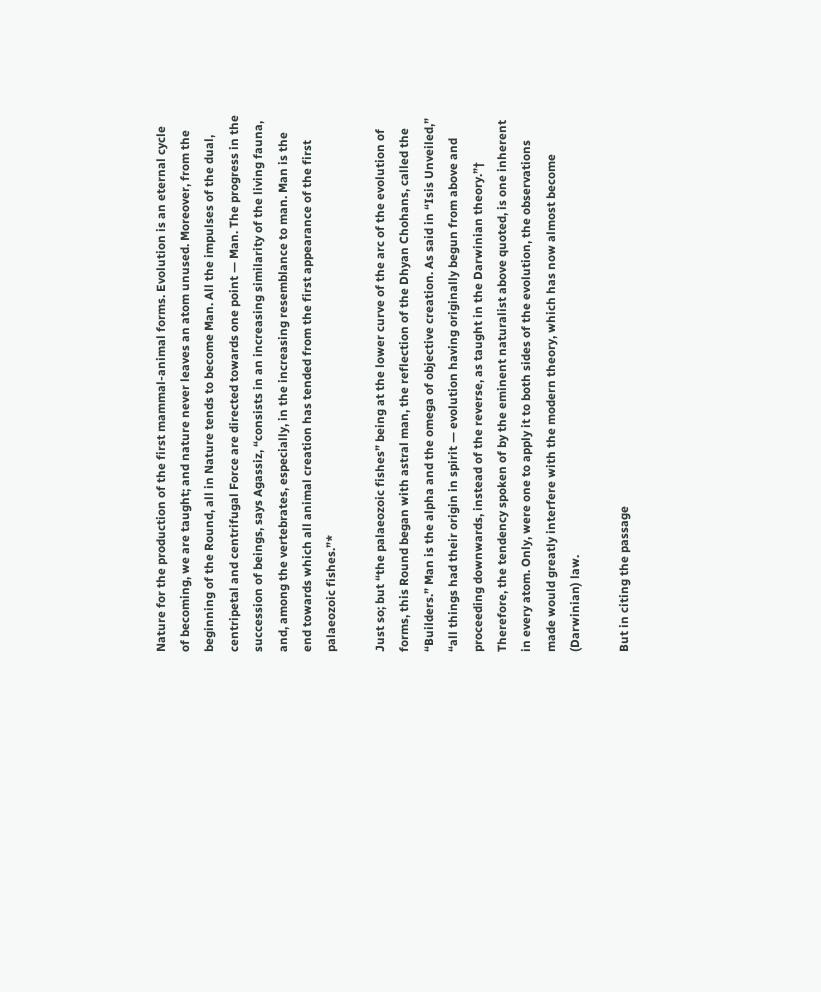Nature for the production of the first mammal-animal forms. Evolution is an eternal cycle of becoming, we are taught; and nature never leaves an atom unused. Moreover, from the beginning of the Round, all in Nature tends to become Man. All the impulses of the dual, centripetal and centrifugal Force are directed towards one point — Man. The progress in the succession of beings, says Agassiz, “consists in an increasing similarity of the living fauna, and, among the vertebrates, especially, in the increasing resemblance to man. Man is the end towards which all animal creation has tended from the first appearance of the first palaeozoic fishes.”*

Just so; but “the palaeozoic fishes” being at the lower curve of the arc of the evolution of forms, this Round began with astral man, the reflection of the Dhyan Chohans, called the “Builders.” Man is the alpha and the omega of objective creation. As said in “Isis Unveiled,” “all things had their origin in spirit — evolution having originally begun from above and proceeding downwards, instead of the reverse, as taught in the Darwinian theory.”† Therefore, the tendency spoken of by the eminent naturalist above quoted, is one inherent in every atom. Only, were one to apply it to both sides of the evolution, the observations made would greatly interfere with the modern theory, which has now almost become (Darwinian) law.

But in citing the passage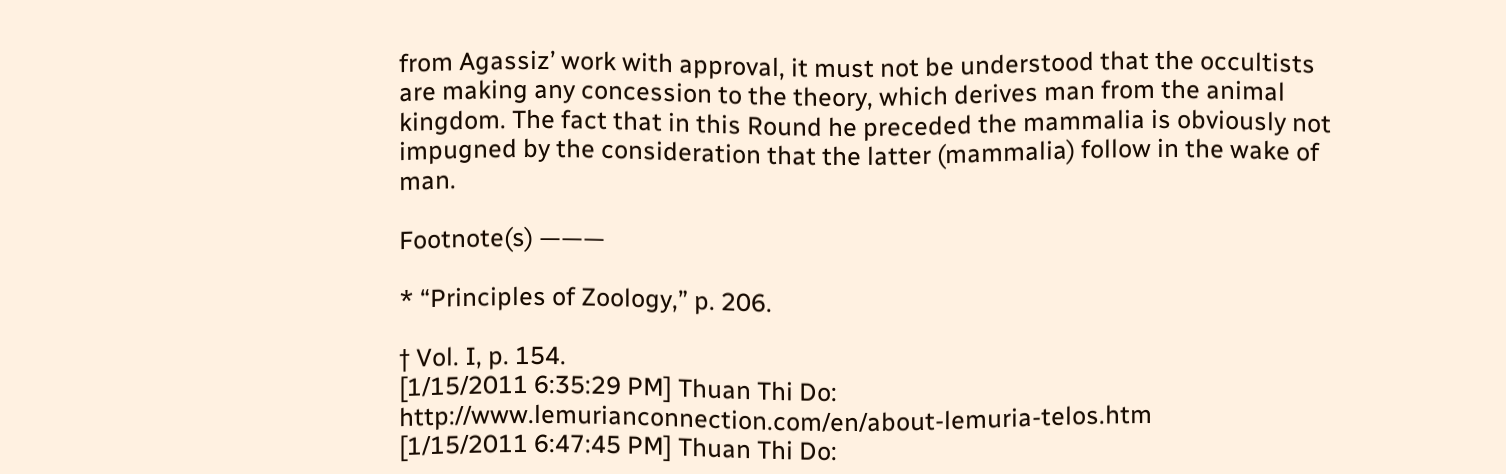from Agassiz’ work with approval, it must not be understood that the occultists are making any concession to the theory, which derives man from the animal kingdom. The fact that in this Round he preceded the mammalia is obviously not impugned by the consideration that the latter (mammalia) follow in the wake of man.

Footnote(s) ———

* “Principles of Zoology,” p. 206.

† Vol. I, p. 154.
[1/15/2011 6:35:29 PM] Thuan Thi Do: http://www.lemurianconnection.com/en/about-lemuria-telos.htm
[1/15/2011 6:47:45 PM] Thuan Thi Do: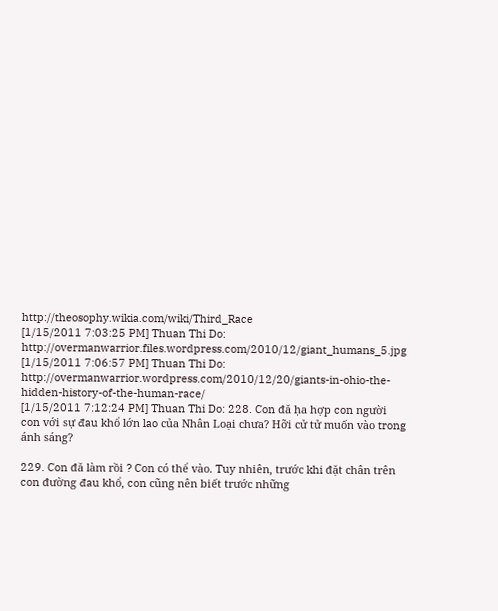http://theosophy.wikia.com/wiki/Third_Race
[1/15/2011 7:03:25 PM] Thuan Thi Do: http://overmanwarrior.files.wordpress.com/2010/12/giant_humans_5.jpg
[1/15/2011 7:06:57 PM] Thuan Thi Do: http://overmanwarrior.wordpress.com/2010/12/20/giants-in-ohio-the-hidden-history-of-the-human-race/
[1/15/2011 7:12:24 PM] Thuan Thi Do: 228. Con đă ḥa hợp con người con với sự đau khổ lớn lao của Nhân Loại chưa? Hỡi cử tử muốn vào trong ánh sáng?

229. Con đă làm rồi ? Con có thể vào. Tuy nhiên, trước khi đặt chân trên con đường đau khổ, con cũng nên biết trước những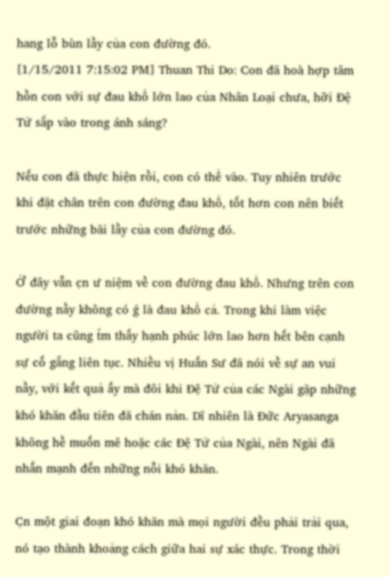hang lỗ bùn lầy của con đường đó.
[1/15/2011 7:15:02 PM] Thuan Thi Do: Con đă hoà hợp tâm hồn con với sự đau khổ lớn lao của Nhân Loại chưa, hỡi Đệ Tử sắp vào trong ánh sáng?

Nếu con đă thực hiện rồi, con có thể vào. Tuy nhiên trước khi đặt chân trên con đường đau khổ, tốt hơn con nên biết trước những băi lầy của con đường đó.

Ở đây vẫn c̣n ư niệm về con đường đau khổ. Nhưng trên con đường nầy không có ǵ là đau khổ cả. Trong khi làm việc người ta cũng t́m thấy hạnh phúc lớn lao hơn hết bên cạnh sự cố gắng liên tục. Nhiều vị Huấn Sư đă nói về sự an vui nầy, với kết quả ấy mà đôi khi Đệ Tử của các Ngài gặp những khó khăn đầu tiên đă chán nản. Dĩ nhiên là Đức Aryasanga không hề muốn mê hoặc các Đệ Tử của Ngài, nên Ngài đă nhấn mạnh đến những nỗi khó khăn.

C̣n một giai đoạn khó khăn mà mọi người đều phải trải qua, nó tạo thành khoảng cách giữa hai sự xác thực. Trong thời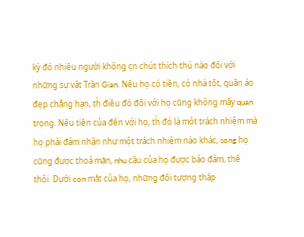kỳ đó nhiều người không c̣n chút thích thú nào đối với những sự vật Trần Gian. Nếu họ có tiền, có nhà tốt, quần áo đẹp chẳng hạn, th́ điều đó đối với họ cũng không mấy quan trọng. Nếu tiền của đến với họ, th́ đó là một trách nhiệm mà họ phải đảm nhận như một trách nhiệm nào khác, song họ cũng được thoả măn, nhu cầu của họ được bảo đảm, thế thôi. Dưới con mắt của họ, những đối tượng thấp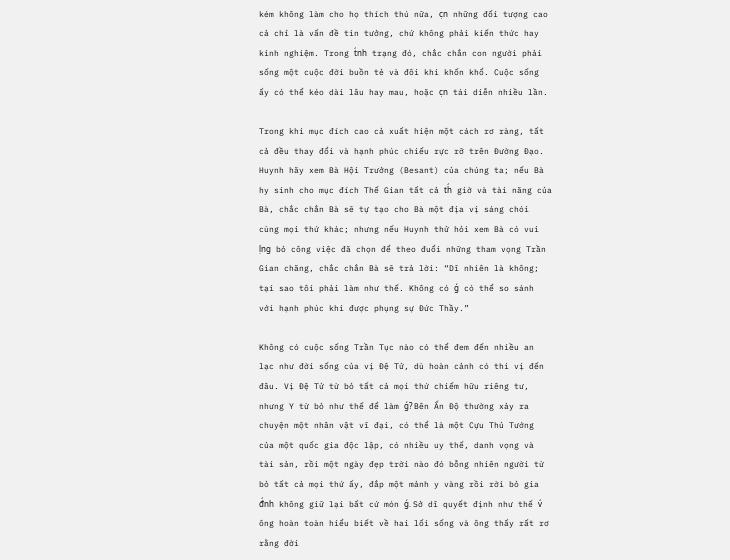kém không làm cho họ thích thú nữa, c̣n những đối tượng cao cả chỉ là vấn đề tin tưởng, chứ không phải kiến thức hay kinh nghiệm. Trong t́nh trạng đó, chắc chắn con người phải sống một cuộc đời buồn tẻ và đôi khi khốn khổ. Cuộc sống ấy có thể kéo dài lâu hay mau, hoặc c̣n tái diễn nhiều lần.

Trong khi mục đích cao cả xuất hiện một cách rơ ràng, tất cả đều thay đổi và hạnh phúc chiếu rực rỡ trên Đường Đạo. Huynh hăy xem Bà Hội Trưởng (Besant) của chúng ta; nếu Bà hy sinh cho mục đích Thế Gian tất cả th́ giờ và tài năng của Bà, chắc chắn Bà sẽ tự tạo cho Bà một địa vị sáng chói cùng mọi thứ khác; nhưng nếu Huynh thử hỏi xem Bà có vui ḷng bỏ công việc đă chọn để theo đuổi những tham vọng Trần Gian chăng, chắc chắn Bà sẽ trả lời: “Dĩ nhiên là không; tại sao tôi phải làm như thế. Không có ǵ có thể so sánh với hạnh phúc khi được phụng sự Đức Thầy.”

Không có cuộc sống Trần Tục nào có thể đem đến nhiều an lạc như đời sống của vị Đệ Tử, dù hoàn cảnh có thi vị đến đâu. Vị Đệ Tử từ bỏ tất cả mọi thứ chiếm hữu riêng tư, nhưng Y từ bỏ như thế để làm ǵ? Bên Ấn Độ thường xảy ra chuyện một nhân vật vĩ đại, có thể là một Cựu Thủ Tướng của một quốc gia độc lập, có nhiều uy thế, danh vọng và tài sản, rồi một ngày đẹp trời nào đó bỗng nhiên người từ bỏ tất cả mọi thứ ấy, đắp một mảnh y vàng rồi rời bỏ gia đ́nh không giữ lại bất cứ món ǵ. Sở dĩ quyết định như thế v́ ông hoàn toàn hiểu biết về hai lối sống và ông thấy rất rơ rằng đời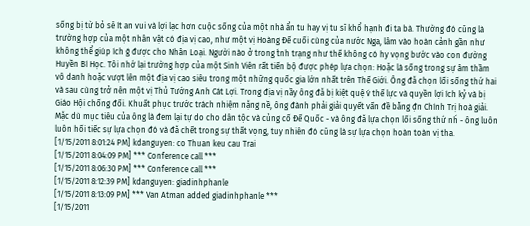sống bị từ bỏ sẽ ít an vui và lợi lạc hơn cuộc sống của một nhà ẩn tu hay vị tu sĩ khổ hạnh đi ta bà. Thường đó cũng là trường hợp của một nhân vật có địa vị cao, như một vị Hoàng Đế cuối cùng của nước Nga, lâm vào hoàn cảnh gần như không thể giúp ích ǵ được cho Nhân Loại. Người nào ở trong t́nh trạng như thế không có hy vọng bước vào con đường Huyền Bí Học. Tôi nhớ lại trường hợp của một Sinh Viên rất tiến bộ được phép lựa chọn: Hoặc là sống trong sự âm thầm vô danh hoặc vượt lên một địa vị cao siêu trong một những quốc gia lớn nhất trên Thế Giới. Ông đă chọn lối sống thứ hai và sau cùng trở nên một vị Thủ Tướng Anh Cát Lợi. Trong địa vị nầy ông đă bị kiệt quệ v́ thế lực và quyền lợi ích kỷ và bị Giáo Hội chống đối. Khuất phục trước trách nhiệm nặng nề, ông đành phải giải quyết vấn đề bằng đ̣n Chính Trị hoà giải. Mặc dù mục tiêu của ông là đem lại tự do cho dân tộc và củng cố Đế Quốc - và ông đă lựa chọn lối sống thứ nh́ - ông luôn luôn hối tiếc sự lựa chọn đó và đă chết trong sự thất vọng, tuy nhiên đó cũng là sự lựa chọn hoàn toàn vị tha.
[1/15/2011 8:01:24 PM] kdanguyen: co Thuan keu cau Trai
[1/15/2011 8:04:09 PM] *** Conference call ***
[1/15/2011 8:06:30 PM] *** Conference call ***
[1/15/2011 8:12:39 PM] kdanguyen: giadinhphanle
[1/15/2011 8:13:09 PM] *** Van Atman added giadinhphanle ***
[1/15/2011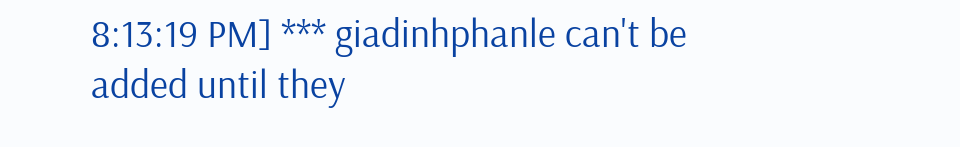8:13:19 PM] *** giadinhphanle can't be added until they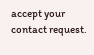accept your contact request.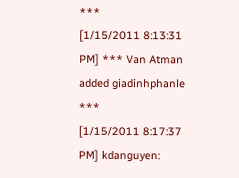***
[1/15/2011 8:13:31 PM] *** Van Atman added giadinhphanle ***
[1/15/2011 8:17:37 PM] kdanguyen: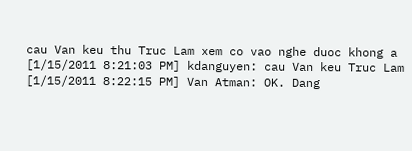cau Van keu thu Truc Lam xem co vao nghe duoc khong a
[1/15/2011 8:21:03 PM] kdanguyen: cau Van keu Truc Lam
[1/15/2011 8:22:15 PM] Van Atman: OK. Dang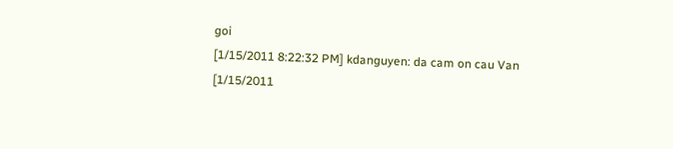goi
[1/15/2011 8:22:32 PM] kdanguyen: da cam on cau Van
[1/15/2011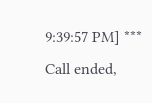9:39:57 PM] *** Call ended,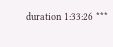duration 1:33:26 ***